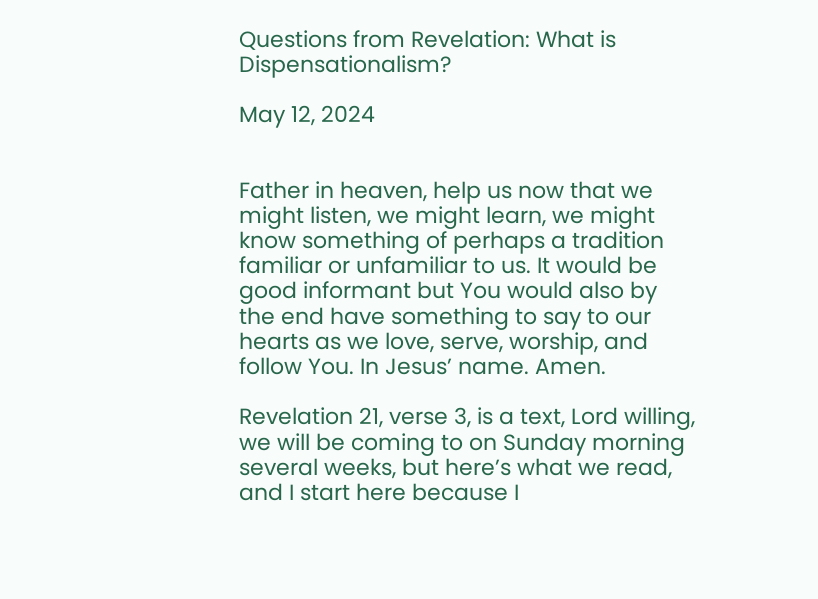Questions from Revelation: What is Dispensationalism?

May 12, 2024


Father in heaven, help us now that we might listen, we might learn, we might know something of perhaps a tradition familiar or unfamiliar to us. It would be good informant but You would also by the end have something to say to our hearts as we love, serve, worship, and follow You. In Jesus’ name. Amen.

Revelation 21, verse 3, is a text, Lord willing, we will be coming to on Sunday morning several weeks, but here’s what we read, and I start here because I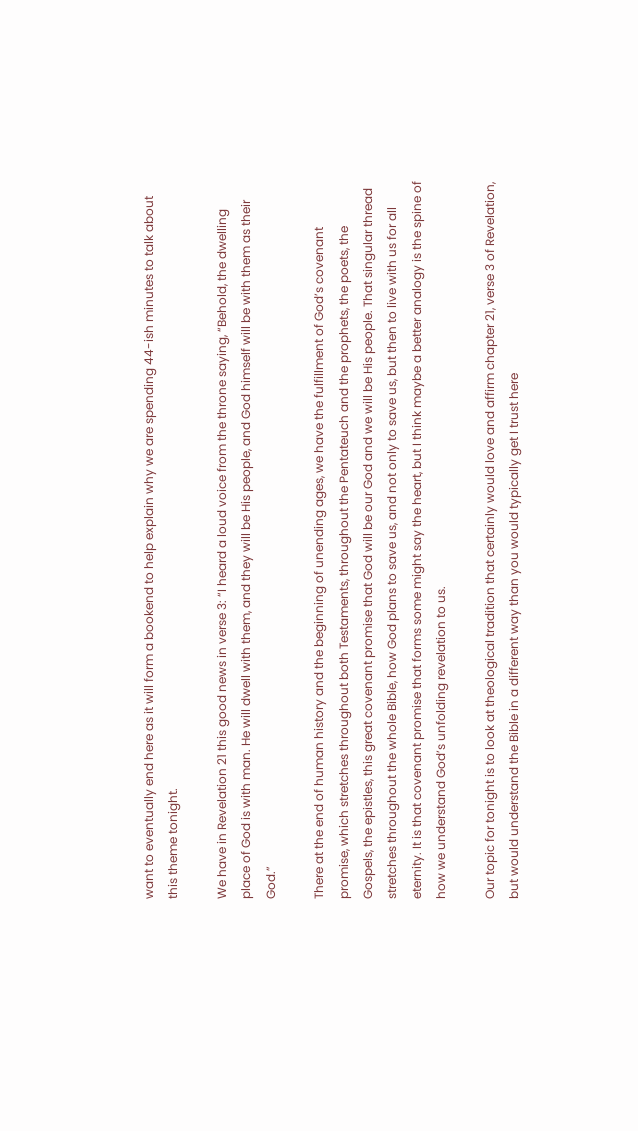want to eventually end here as it will form a bookend to help explain why we are spending 44-ish minutes to talk about this theme tonight.

We have in Revelation 21 this good news in verse 3: “I heard a loud voice from the throne saying, “Behold, the dwelling place of God is with man. He will dwell with them, and they will be His people, and God himself will be with them as their God.”

There at the end of human history and the beginning of unending ages, we have the fulfillment of God’s covenant promise, which stretches throughout both Testaments, throughout the Pentateuch and the prophets, the poets, the Gospels, the epistles, this great covenant promise that God will be our God and we will be His people. That singular thread stretches throughout the whole Bible, how God plans to save us, and not only to save us, but then to live with us for all eternity. It is that covenant promise that forms some might say the heart, but I think maybe a better analogy is the spine of how we understand God’s unfolding revelation to us.

Our topic for tonight is to look at theological tradition that certainly would love and affirm chapter 21, verse 3 of Revelation, but would understand the Bible in a different way than you would typically get I trust here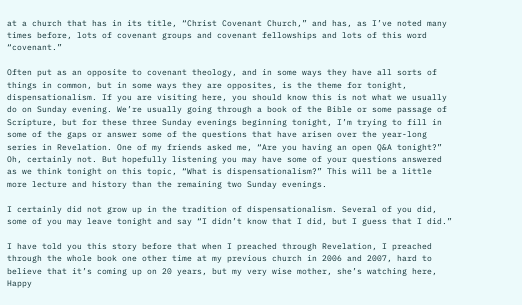at a church that has in its title, “Christ Covenant Church,” and has, as I’ve noted many times before, lots of covenant groups and covenant fellowships and lots of this word “covenant.”

Often put as an opposite to covenant theology, and in some ways they have all sorts of things in common, but in some ways they are opposites, is the theme for tonight, dispensationalism. If you are visiting here, you should know this is not what we usually do on Sunday evening. We’re usually going through a book of the Bible or some passage of Scripture, but for these three Sunday evenings beginning tonight, I’m trying to fill in some of the gaps or answer some of the questions that have arisen over the year-long series in Revelation. One of my friends asked me, “Are you having an open Q&A tonight?” Oh, certainly not. But hopefully listening you may have some of your questions answered as we think tonight on this topic, “What is dispensationalism?” This will be a little more lecture and history than the remaining two Sunday evenings.

I certainly did not grow up in the tradition of dispensationalism. Several of you did, some of you may leave tonight and say “I didn’t know that I did, but I guess that I did.”

I have told you this story before that when I preached through Revelation, I preached through the whole book one other time at my previous church in 2006 and 2007, hard to believe that it’s coming up on 20 years, but my very wise mother, she’s watching here, Happy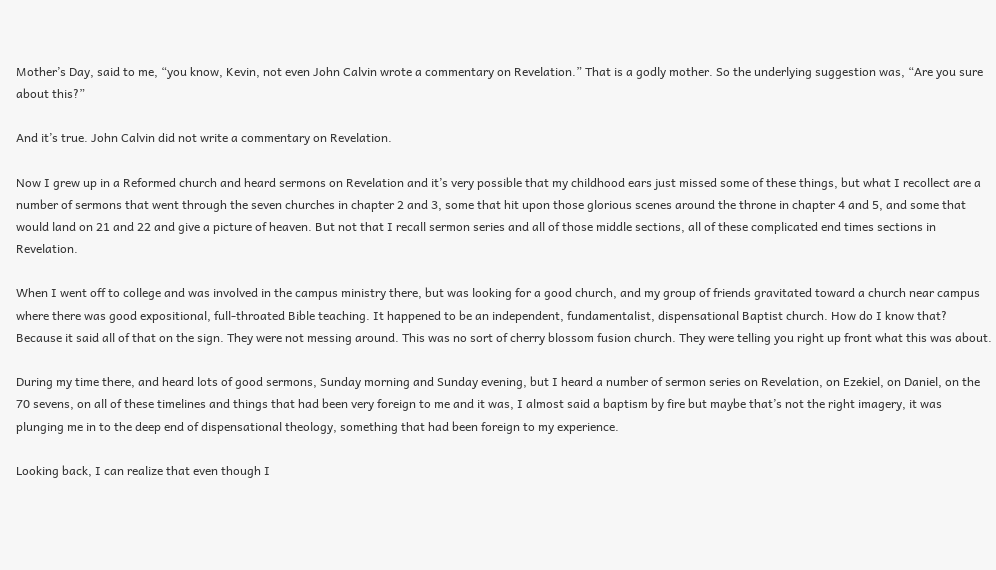Mother’s Day, said to me, “you know, Kevin, not even John Calvin wrote a commentary on Revelation.” That is a godly mother. So the underlying suggestion was, “Are you sure about this?”

And it’s true. John Calvin did not write a commentary on Revelation.

Now I grew up in a Reformed church and heard sermons on Revelation and it’s very possible that my childhood ears just missed some of these things, but what I recollect are a number of sermons that went through the seven churches in chapter 2 and 3, some that hit upon those glorious scenes around the throne in chapter 4 and 5, and some that would land on 21 and 22 and give a picture of heaven. But not that I recall sermon series and all of those middle sections, all of these complicated end times sections in Revelation.

When I went off to college and was involved in the campus ministry there, but was looking for a good church, and my group of friends gravitated toward a church near campus where there was good expositional, full-throated Bible teaching. It happened to be an independent, fundamentalist, dispensational Baptist church. How do I know that? Because it said all of that on the sign. They were not messing around. This was no sort of cherry blossom fusion church. They were telling you right up front what this was about.

During my time there, and heard lots of good sermons, Sunday morning and Sunday evening, but I heard a number of sermon series on Revelation, on Ezekiel, on Daniel, on the 70 sevens, on all of these timelines and things that had been very foreign to me and it was, I almost said a baptism by fire but maybe that’s not the right imagery, it was plunging me in to the deep end of dispensational theology, something that had been foreign to my experience.

Looking back, I can realize that even though I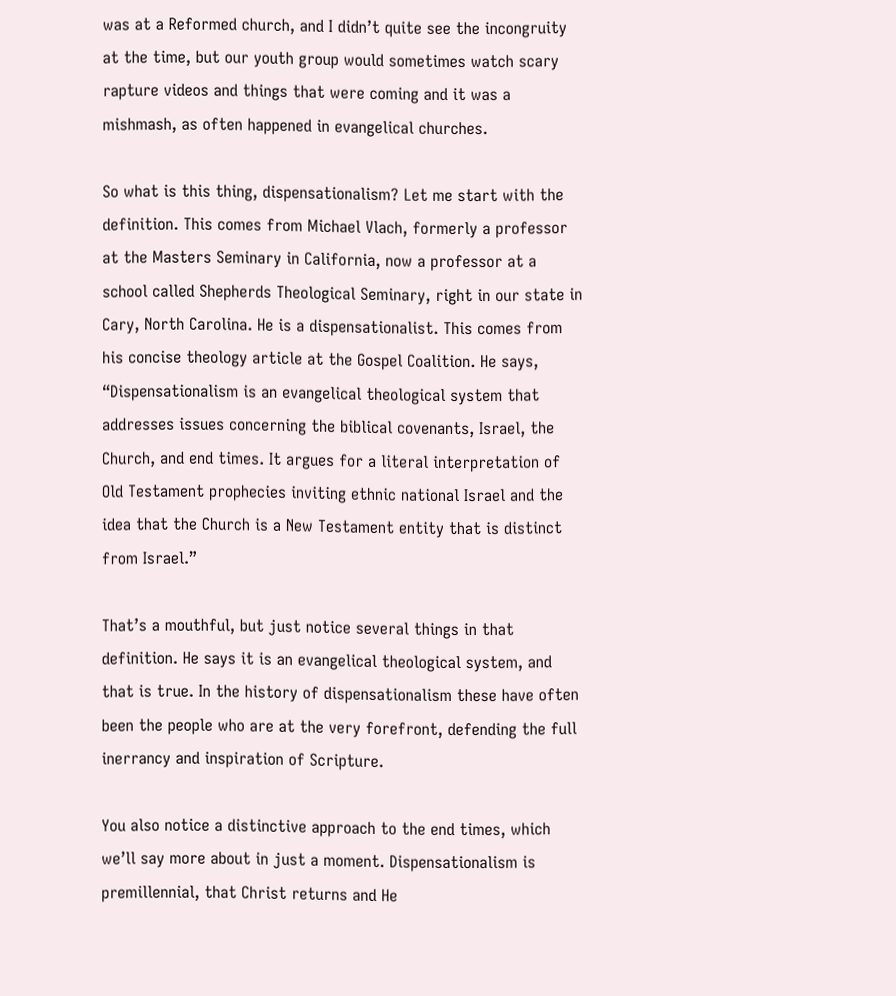was at a Reformed church, and I didn’t quite see the incongruity at the time, but our youth group would sometimes watch scary rapture videos and things that were coming and it was a mishmash, as often happened in evangelical churches.

So what is this thing, dispensationalism? Let me start with the definition. This comes from Michael Vlach, formerly a professor at the Masters Seminary in California, now a professor at a school called Shepherds Theological Seminary, right in our state in Cary, North Carolina. He is a dispensationalist. This comes from his concise theology article at the Gospel Coalition. He says, “Dispensationalism is an evangelical theological system that addresses issues concerning the biblical covenants, Israel, the Church, and end times. It argues for a literal interpretation of Old Testament prophecies inviting ethnic national Israel and the idea that the Church is a New Testament entity that is distinct from Israel.”

That’s a mouthful, but just notice several things in that definition. He says it is an evangelical theological system, and that is true. In the history of dispensationalism these have often been the people who are at the very forefront, defending the full inerrancy and inspiration of Scripture.

You also notice a distinctive approach to the end times, which we’ll say more about in just a moment. Dispensationalism is premillennial, that Christ returns and He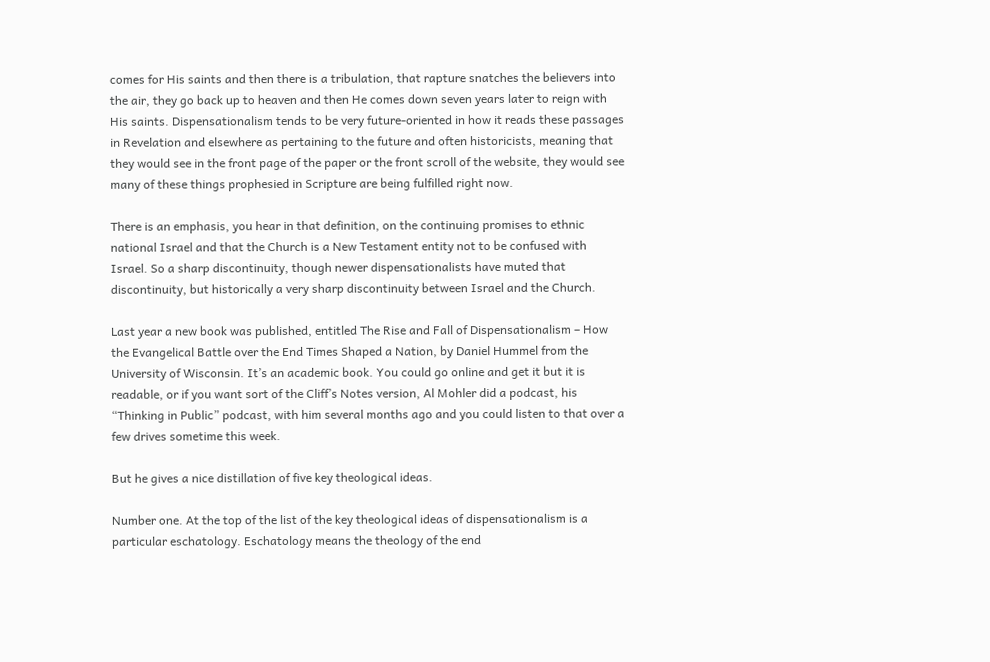comes for His saints and then there is a tribulation, that rapture snatches the believers into the air, they go back up to heaven and then He comes down seven years later to reign with His saints. Dispensationalism tends to be very future-oriented in how it reads these passages in Revelation and elsewhere as pertaining to the future and often historicists, meaning that they would see in the front page of the paper or the front scroll of the website, they would see many of these things prophesied in Scripture are being fulfilled right now.

There is an emphasis, you hear in that definition, on the continuing promises to ethnic national Israel and that the Church is a New Testament entity not to be confused with Israel. So a sharp discontinuity, though newer dispensationalists have muted that discontinuity, but historically a very sharp discontinuity between Israel and the Church.

Last year a new book was published, entitled The Rise and Fall of Dispensationalism – How the Evangelical Battle over the End Times Shaped a Nation, by Daniel Hummel from the University of Wisconsin. It’s an academic book. You could go online and get it but it is readable, or if you want sort of the Cliff’s Notes version, Al Mohler did a podcast, his “Thinking in Public” podcast, with him several months ago and you could listen to that over a few drives sometime this week.

But he gives a nice distillation of five key theological ideas.

Number one. At the top of the list of the key theological ideas of dispensationalism is a particular eschatology. Eschatology means the theology of the end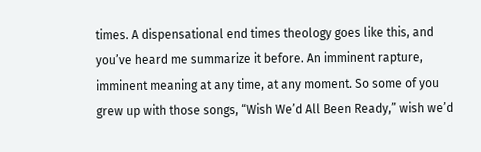times. A dispensational end times theology goes like this, and you’ve heard me summarize it before. An imminent rapture, imminent meaning at any time, at any moment. So some of you grew up with those songs, “Wish We’d All Been Ready,” wish we’d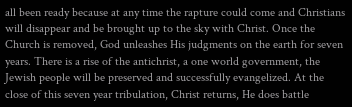all been ready because at any time the rapture could come and Christians will disappear and be brought up to the sky with Christ. Once the Church is removed, God unleashes His judgments on the earth for seven years. There is a rise of the antichrist, a one world government, the Jewish people will be preserved and successfully evangelized. At the close of this seven year tribulation, Christ returns, He does battle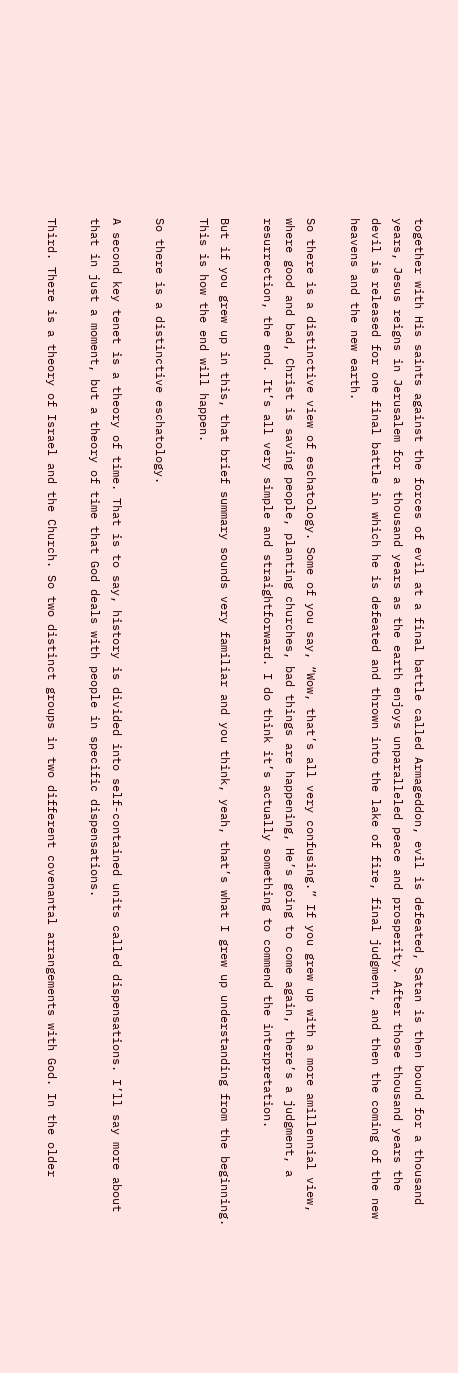together with His saints against the forces of evil at a final battle called Armageddon, evil is defeated, Satan is then bound for a thousand years, Jesus reigns in Jerusalem for a thousand years as the earth enjoys unparalleled peace and prosperity. After those thousand years the devil is released for one final battle in which he is defeated and thrown into the lake of fire, final judgment, and then the coming of the new heavens and the new earth.

So there is a distinctive view of eschatology. Some of you say, “Wow, that’s all very confusing.” If you grew up with a more amillennial view, where good and bad, Christ is saving people, planting churches, bad things are happening, He’s going to come again, there’s a judgment, a resurrection, the end. It’s all very simple and straightforward. I do think it’s actually something to commend the interpretation.

But if you grew up in this, that brief summary sounds very familiar and you think, yeah, that’s what I grew up understanding from the beginning. This is how the end will happen.

So there is a distinctive eschatology.

A second key tenet is a theory of time. That is to say, history is divided into self-contained units called dispensations. I’ll say more about that in just a moment, but a theory of time that God deals with people in specific dispensations.

Third. There is a theory of Israel and the Church. So two distinct groups in two different covenantal arrangements with God. In the older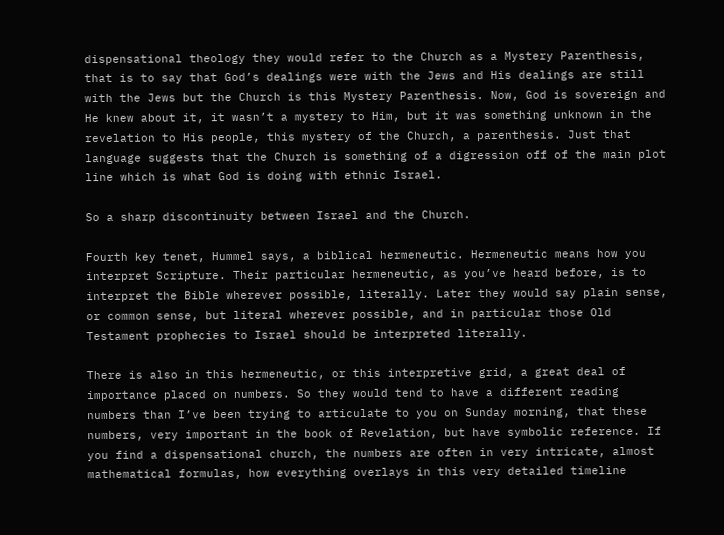dispensational theology they would refer to the Church as a Mystery Parenthesis, that is to say that God’s dealings were with the Jews and His dealings are still with the Jews but the Church is this Mystery Parenthesis. Now, God is sovereign and He knew about it, it wasn’t a mystery to Him, but it was something unknown in the revelation to His people, this mystery of the Church, a parenthesis. Just that language suggests that the Church is something of a digression off of the main plot line which is what God is doing with ethnic Israel.

So a sharp discontinuity between Israel and the Church.

Fourth key tenet, Hummel says, a biblical hermeneutic. Hermeneutic means how you interpret Scripture. Their particular hermeneutic, as you’ve heard before, is to interpret the Bible wherever possible, literally. Later they would say plain sense, or common sense, but literal wherever possible, and in particular those Old Testament prophecies to Israel should be interpreted literally.

There is also in this hermeneutic, or this interpretive grid, a great deal of importance placed on numbers. So they would tend to have a different reading numbers than I’ve been trying to articulate to you on Sunday morning, that these numbers, very important in the book of Revelation, but have symbolic reference. If you find a dispensational church, the numbers are often in very intricate, almost mathematical formulas, how everything overlays in this very detailed timeline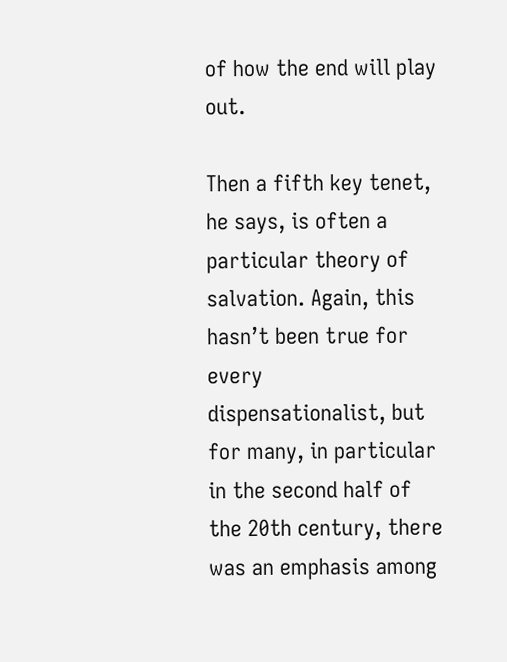of how the end will play out.

Then a fifth key tenet, he says, is often a particular theory of salvation. Again, this hasn’t been true for every dispensationalist, but for many, in particular in the second half of the 20th century, there was an emphasis among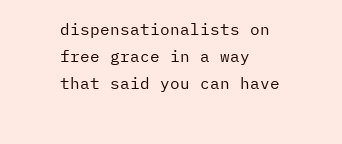dispensationalists on free grace in a way that said you can have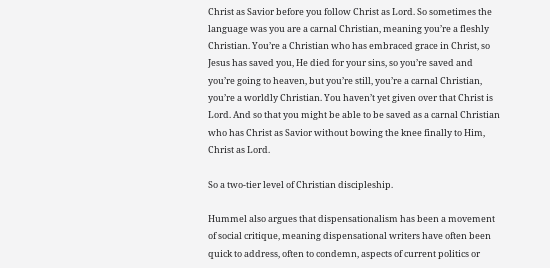Christ as Savior before you follow Christ as Lord. So sometimes the language was you are a carnal Christian, meaning you’re a fleshly Christian. You’re a Christian who has embraced grace in Christ, so Jesus has saved you, He died for your sins, so you’re saved and you’re going to heaven, but you’re still, you’re a carnal Christian, you’re a worldly Christian. You haven’t yet given over that Christ is Lord. And so that you might be able to be saved as a carnal Christian who has Christ as Savior without bowing the knee finally to Him, Christ as Lord.

So a two-tier level of Christian discipleship.

Hummel also argues that dispensationalism has been a movement of social critique, meaning dispensational writers have often been quick to address, often to condemn, aspects of current politics or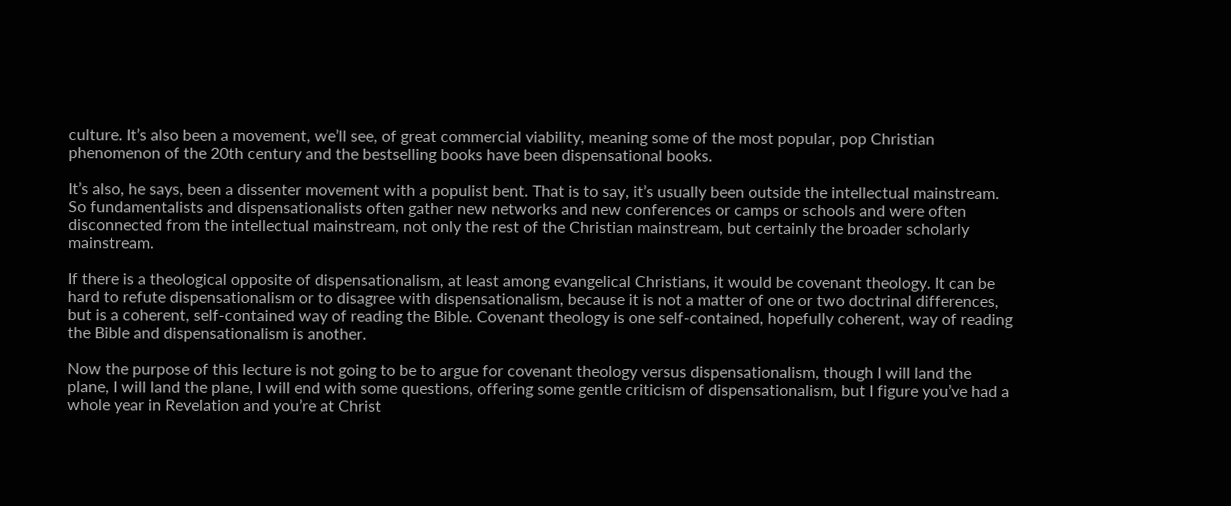culture. It’s also been a movement, we’ll see, of great commercial viability, meaning some of the most popular, pop Christian phenomenon of the 20th century and the bestselling books have been dispensational books.

It’s also, he says, been a dissenter movement with a populist bent. That is to say, it’s usually been outside the intellectual mainstream. So fundamentalists and dispensationalists often gather new networks and new conferences or camps or schools and were often disconnected from the intellectual mainstream, not only the rest of the Christian mainstream, but certainly the broader scholarly mainstream.

If there is a theological opposite of dispensationalism, at least among evangelical Christians, it would be covenant theology. It can be hard to refute dispensationalism or to disagree with dispensationalism, because it is not a matter of one or two doctrinal differences, but is a coherent, self-contained way of reading the Bible. Covenant theology is one self-contained, hopefully coherent, way of reading the Bible and dispensationalism is another.

Now the purpose of this lecture is not going to be to argue for covenant theology versus dispensationalism, though I will land the plane, I will land the plane, I will end with some questions, offering some gentle criticism of dispensationalism, but I figure you’ve had a whole year in Revelation and you’re at Christ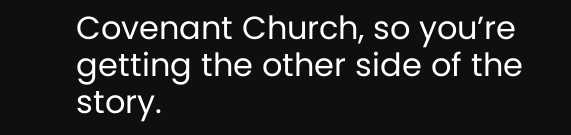Covenant Church, so you’re getting the other side of the story.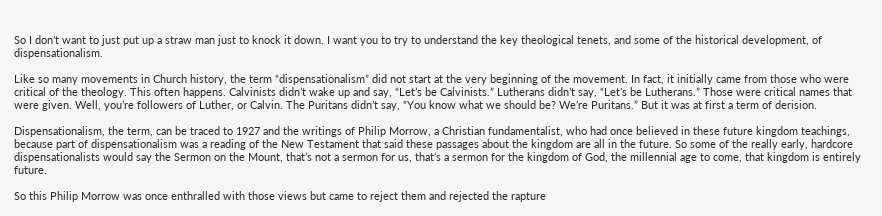So I don’t want to just put up a straw man just to knock it down. I want you to try to understand the key theological tenets, and some of the historical development, of dispensationalism.

Like so many movements in Church history, the term “dispensationalism” did not start at the very beginning of the movement. In fact, it initially came from those who were critical of the theology. This often happens. Calvinists didn’t wake up and say, “Let’s be Calvinists.” Lutherans didn’t say, “Let’s be Lutherans.” Those were critical names that were given. Well, you’re followers of Luther, or Calvin. The Puritans didn’t say, “You know what we should be? We’re Puritans.” But it was at first a term of derision.

Dispensationalism, the term, can be traced to 1927 and the writings of Philip Morrow, a Christian fundamentalist, who had once believed in these future kingdom teachings, because part of dispensationalism was a reading of the New Testament that said these passages about the kingdom are all in the future. So some of the really early, hardcore dispensationalists would say the Sermon on the Mount, that’s not a sermon for us, that’s a sermon for the kingdom of God, the millennial age to come, that kingdom is entirely future.

So this Philip Morrow was once enthralled with those views but came to reject them and rejected the rapture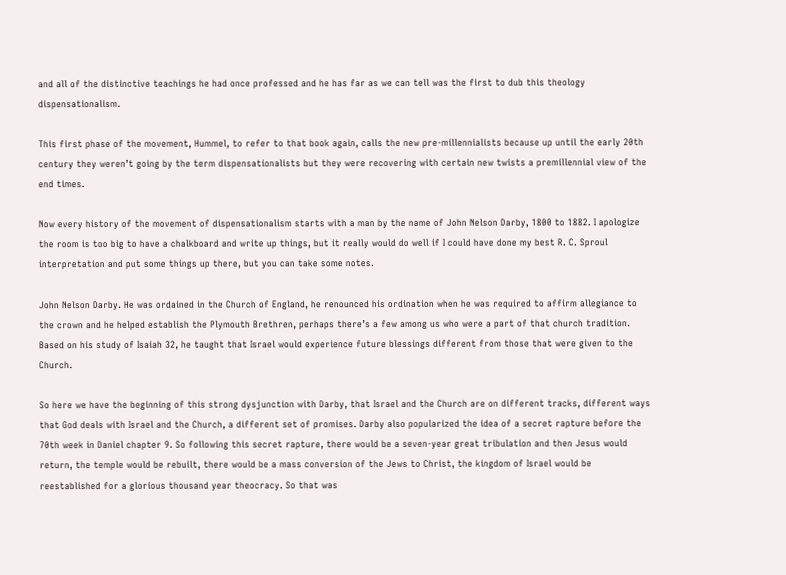and all of the distinctive teachings he had once professed and he has far as we can tell was the first to dub this theology dispensationalism.

This first phase of the movement, Hummel, to refer to that book again, calls the new pre-millennialists because up until the early 20th century they weren’t going by the term dispensationalists but they were recovering with certain new twists a premillennial view of the end times.

Now every history of the movement of dispensationalism starts with a man by the name of John Nelson Darby, 1800 to 1882. I apologize the room is too big to have a chalkboard and write up things, but it really would do well if I could have done my best R. C. Sproul interpretation and put some things up there, but you can take some notes.

John Nelson Darby. He was ordained in the Church of England, he renounced his ordination when he was required to affirm allegiance to the crown and he helped establish the Plymouth Brethren, perhaps there’s a few among us who were a part of that church tradition. Based on his study of Isaiah 32, he taught that Israel would experience future blessings different from those that were given to the Church.

So here we have the beginning of this strong dysjunction with Darby, that Israel and the Church are on different tracks, different ways that God deals with Israel and the Church, a different set of promises. Darby also popularized the idea of a secret rapture before the 70th week in Daniel chapter 9. So following this secret rapture, there would be a seven-year great tribulation and then Jesus would return, the temple would be rebuilt, there would be a mass conversion of the Jews to Christ, the kingdom of Israel would be reestablished for a glorious thousand year theocracy. So that was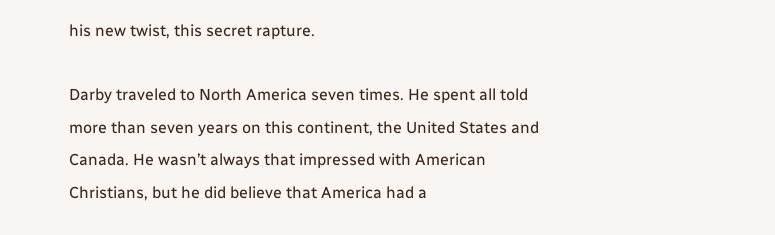his new twist, this secret rapture.

Darby traveled to North America seven times. He spent all told more than seven years on this continent, the United States and Canada. He wasn’t always that impressed with American Christians, but he did believe that America had a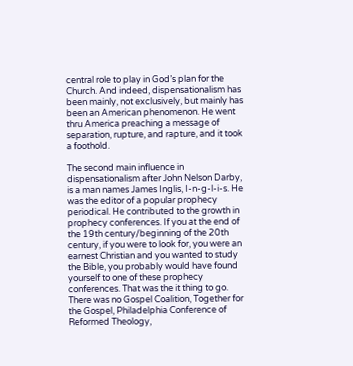central role to play in God’s plan for the Church. And indeed, dispensationalism has been mainly, not exclusively, but mainly has been an American phenomenon. He went thru America preaching a message of separation, rupture, and rapture, and it took a foothold.

The second main influence in dispensationalism after John Nelson Darby, is a man names James Inglis, I-n-g-l-i-s. He was the editor of a popular prophecy periodical. He contributed to the growth in prophecy conferences. If you at the end of the 19th century/beginning of the 20th century, if you were to look for, you were an earnest Christian and you wanted to study the Bible, you probably would have found yourself to one of these prophecy conferences. That was the it thing to go. There was no Gospel Coalition, Together for the Gospel, Philadelphia Conference of Reformed Theology,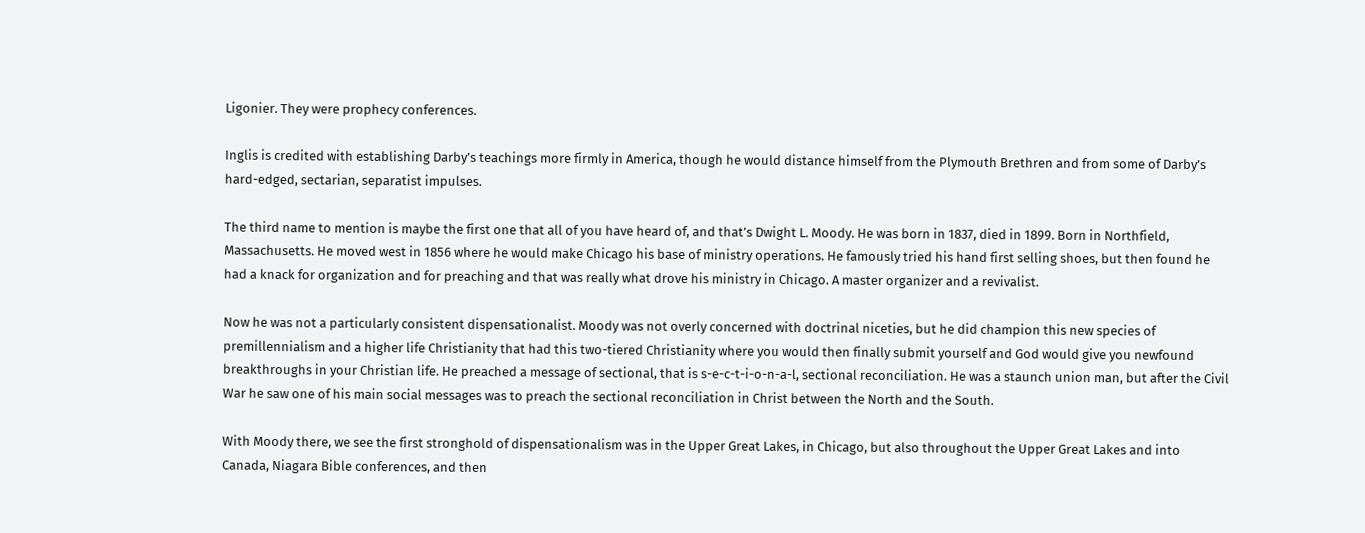Ligonier. They were prophecy conferences.

Inglis is credited with establishing Darby’s teachings more firmly in America, though he would distance himself from the Plymouth Brethren and from some of Darby’s hard-edged, sectarian, separatist impulses.

The third name to mention is maybe the first one that all of you have heard of, and that’s Dwight L. Moody. He was born in 1837, died in 1899. Born in Northfield, Massachusetts. He moved west in 1856 where he would make Chicago his base of ministry operations. He famously tried his hand first selling shoes, but then found he had a knack for organization and for preaching and that was really what drove his ministry in Chicago. A master organizer and a revivalist.

Now he was not a particularly consistent dispensationalist. Moody was not overly concerned with doctrinal niceties, but he did champion this new species of premillennialism and a higher life Christianity that had this two-tiered Christianity where you would then finally submit yourself and God would give you newfound breakthroughs in your Christian life. He preached a message of sectional, that is s-e-c-t-i-o-n-a-l, sectional reconciliation. He was a staunch union man, but after the Civil War he saw one of his main social messages was to preach the sectional reconciliation in Christ between the North and the South.

With Moody there, we see the first stronghold of dispensationalism was in the Upper Great Lakes, in Chicago, but also throughout the Upper Great Lakes and into Canada, Niagara Bible conferences, and then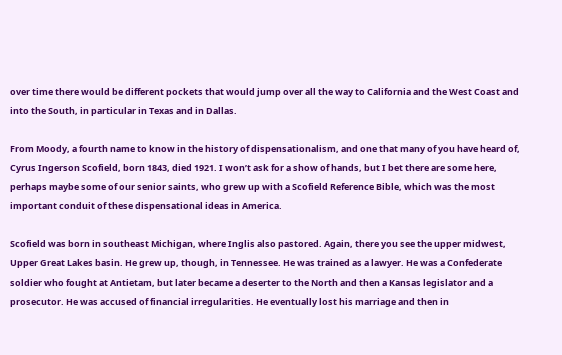over time there would be different pockets that would jump over all the way to California and the West Coast and into the South, in particular in Texas and in Dallas.

From Moody, a fourth name to know in the history of dispensationalism, and one that many of you have heard of, Cyrus Ingerson Scofield, born 1843, died 1921. I won’t ask for a show of hands, but I bet there are some here, perhaps maybe some of our senior saints, who grew up with a Scofield Reference Bible, which was the most important conduit of these dispensational ideas in America.

Scofield was born in southeast Michigan, where Inglis also pastored. Again, there you see the upper midwest, Upper Great Lakes basin. He grew up, though, in Tennessee. He was trained as a lawyer. He was a Confederate soldier who fought at Antietam, but later became a deserter to the North and then a Kansas legislator and a prosecutor. He was accused of financial irregularities. He eventually lost his marriage and then in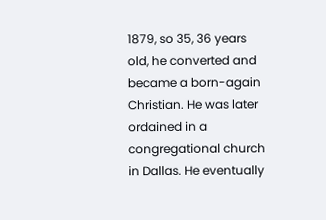1879, so 35, 36 years old, he converted and became a born-again Christian. He was later ordained in a congregational church in Dallas. He eventually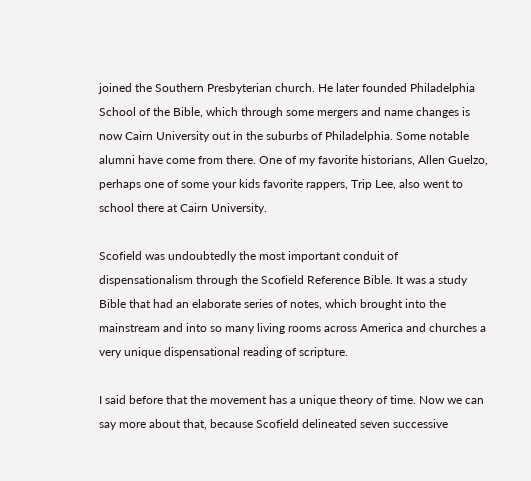joined the Southern Presbyterian church. He later founded Philadelphia School of the Bible, which through some mergers and name changes is now Cairn University out in the suburbs of Philadelphia. Some notable alumni have come from there. One of my favorite historians, Allen Guelzo, perhaps one of some your kids favorite rappers, Trip Lee, also went to school there at Cairn University.

Scofield was undoubtedly the most important conduit of dispensationalism through the Scofield Reference Bible. It was a study Bible that had an elaborate series of notes, which brought into the mainstream and into so many living rooms across America and churches a very unique dispensational reading of scripture.

I said before that the movement has a unique theory of time. Now we can say more about that, because Scofield delineated seven successive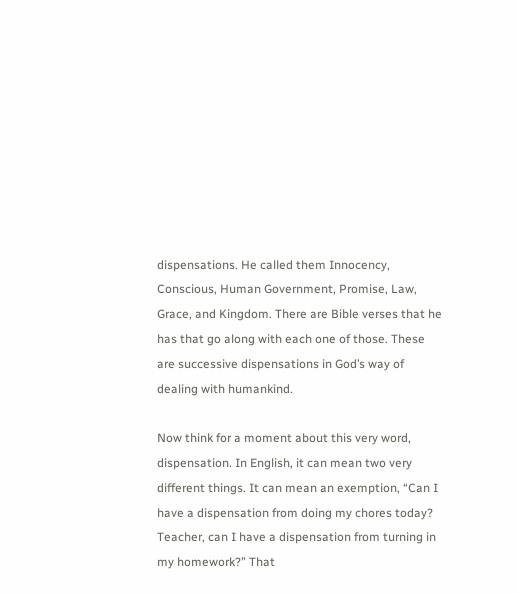dispensations. He called them Innocency, Conscious, Human Government, Promise, Law, Grace, and Kingdom. There are Bible verses that he has that go along with each one of those. These are successive dispensations in God’s way of dealing with humankind.

Now think for a moment about this very word, dispensation. In English, it can mean two very different things. It can mean an exemption, “Can I have a dispensation from doing my chores today? Teacher, can I have a dispensation from turning in my homework?” That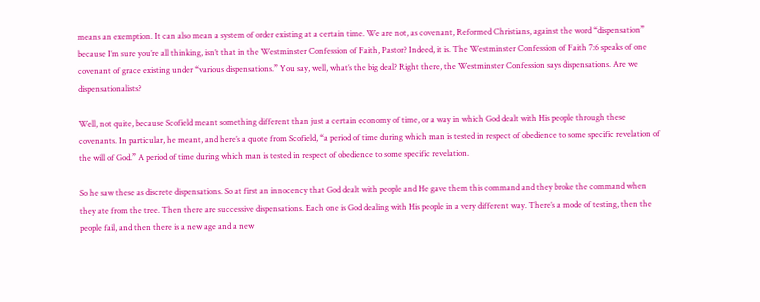means an exemption. It can also mean a system of order existing at a certain time. We are not, as covenant, Reformed Christians, against the word “dispensation” because I’m sure you’re all thinking, isn’t that in the Westminster Confession of Faith, Pastor? Indeed, it is. The Westminster Confession of Faith 7:6 speaks of one covenant of grace existing under “various dispensations.” You say, well, what’s the big deal? Right there, the Westminster Confession says dispensations. Are we dispensationalists?

Well, not quite, because Scofield meant something different than just a certain economy of time, or a way in which God dealt with His people through these covenants. In particular, he meant, and here’s a quote from Scofield, “a period of time during which man is tested in respect of obedience to some specific revelation of the will of God.” A period of time during which man is tested in respect of obedience to some specific revelation.

So he saw these as discrete dispensations. So at first an innocency that God dealt with people and He gave them this command and they broke the command when they ate from the tree. Then there are successive dispensations. Each one is God dealing with His people in a very different way. There’s a mode of testing, then the people fail, and then there is a new age and a new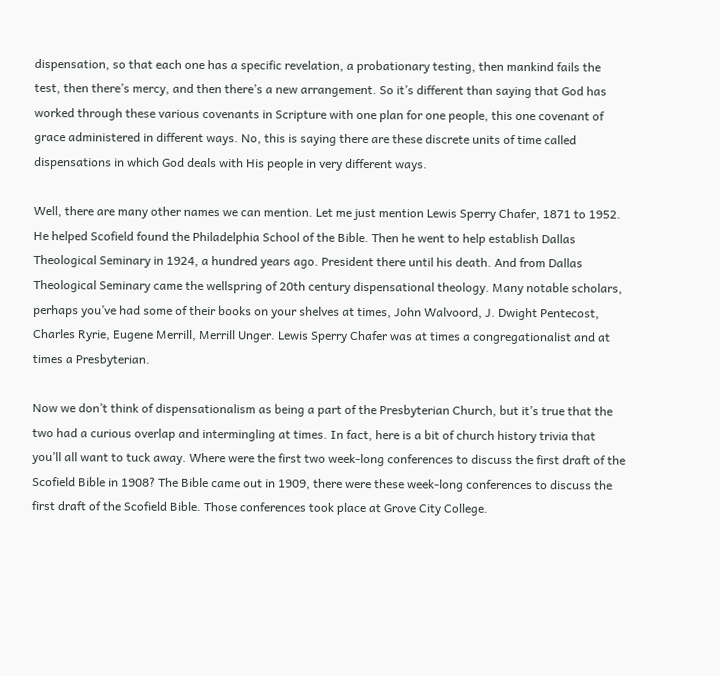dispensation, so that each one has a specific revelation, a probationary testing, then mankind fails the test, then there’s mercy, and then there’s a new arrangement. So it’s different than saying that God has worked through these various covenants in Scripture with one plan for one people, this one covenant of grace administered in different ways. No, this is saying there are these discrete units of time called dispensations in which God deals with His people in very different ways.

Well, there are many other names we can mention. Let me just mention Lewis Sperry Chafer, 1871 to 1952. He helped Scofield found the Philadelphia School of the Bible. Then he went to help establish Dallas Theological Seminary in 1924, a hundred years ago. President there until his death. And from Dallas Theological Seminary came the wellspring of 20th century dispensational theology. Many notable scholars, perhaps you’ve had some of their books on your shelves at times, John Walvoord, J. Dwight Pentecost, Charles Ryrie, Eugene Merrill, Merrill Unger. Lewis Sperry Chafer was at times a congregationalist and at times a Presbyterian.

Now we don’t think of dispensationalism as being a part of the Presbyterian Church, but it’s true that the two had a curious overlap and intermingling at times. In fact, here is a bit of church history trivia that you’ll all want to tuck away. Where were the first two week-long conferences to discuss the first draft of the Scofield Bible in 1908? The Bible came out in 1909, there were these week-long conferences to discuss the first draft of the Scofield Bible. Those conferences took place at Grove City College.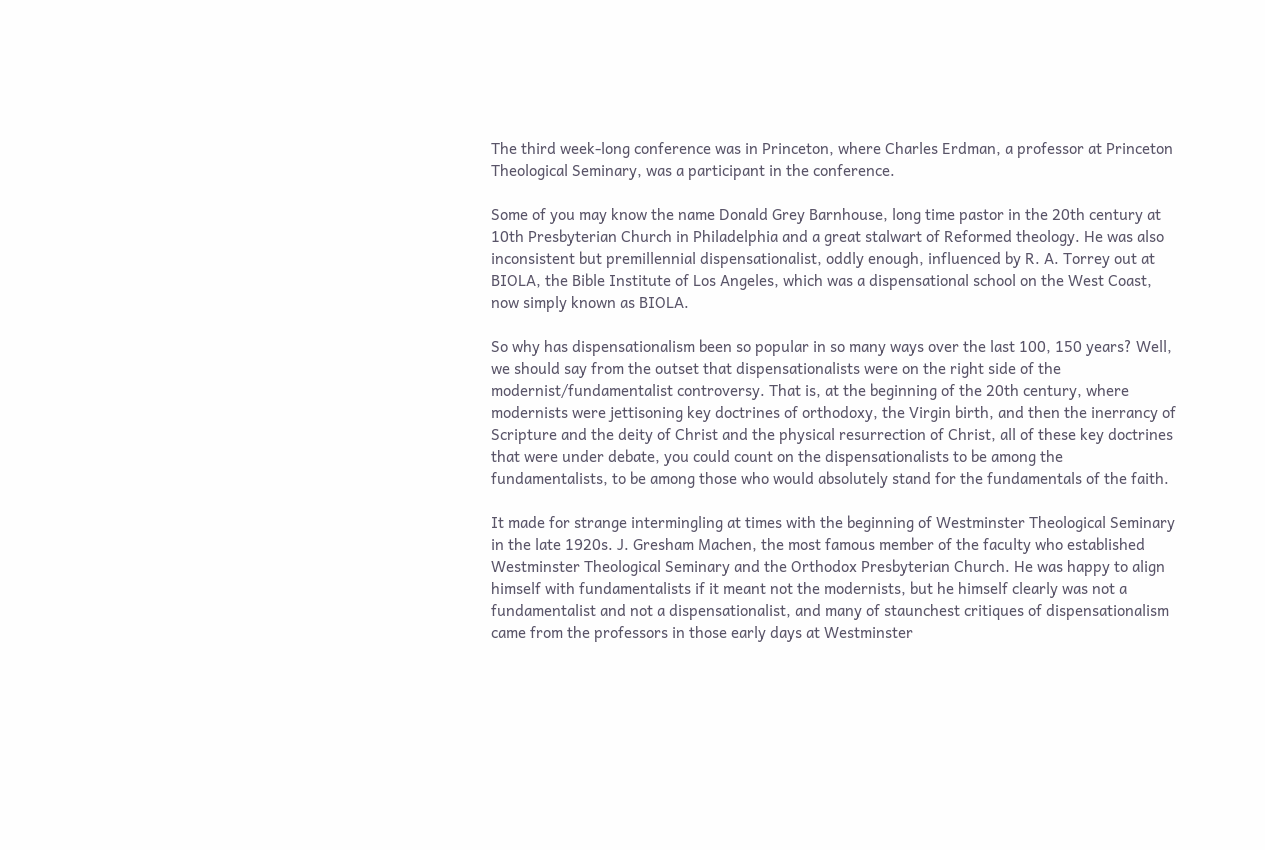The third week-long conference was in Princeton, where Charles Erdman, a professor at Princeton Theological Seminary, was a participant in the conference.

Some of you may know the name Donald Grey Barnhouse, long time pastor in the 20th century at 10th Presbyterian Church in Philadelphia and a great stalwart of Reformed theology. He was also inconsistent but premillennial dispensationalist, oddly enough, influenced by R. A. Torrey out at BIOLA, the Bible Institute of Los Angeles, which was a dispensational school on the West Coast, now simply known as BIOLA.

So why has dispensationalism been so popular in so many ways over the last 100, 150 years? Well, we should say from the outset that dispensationalists were on the right side of the modernist/fundamentalist controversy. That is, at the beginning of the 20th century, where modernists were jettisoning key doctrines of orthodoxy, the Virgin birth, and then the inerrancy of Scripture and the deity of Christ and the physical resurrection of Christ, all of these key doctrines that were under debate, you could count on the dispensationalists to be among the fundamentalists, to be among those who would absolutely stand for the fundamentals of the faith.

It made for strange intermingling at times with the beginning of Westminster Theological Seminary in the late 1920s. J. Gresham Machen, the most famous member of the faculty who established Westminster Theological Seminary and the Orthodox Presbyterian Church. He was happy to align himself with fundamentalists if it meant not the modernists, but he himself clearly was not a fundamentalist and not a dispensationalist, and many of staunchest critiques of dispensationalism came from the professors in those early days at Westminster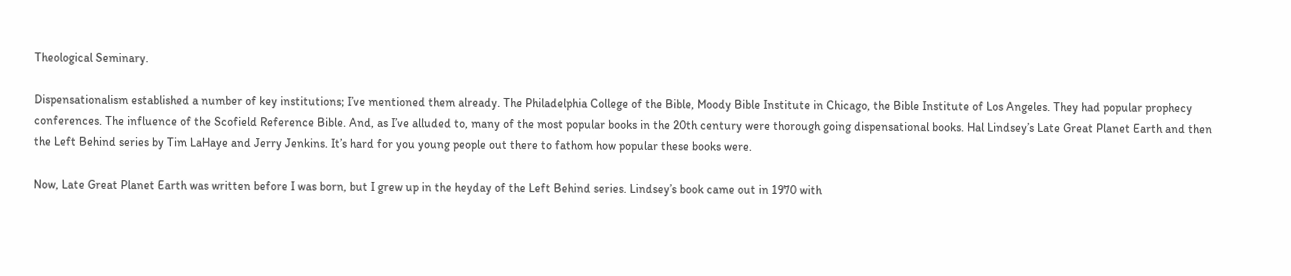Theological Seminary.

Dispensationalism established a number of key institutions; I’ve mentioned them already. The Philadelphia College of the Bible, Moody Bible Institute in Chicago, the Bible Institute of Los Angeles. They had popular prophecy conferences. The influence of the Scofield Reference Bible. And, as I’ve alluded to, many of the most popular books in the 20th century were thorough going dispensational books. Hal Lindsey’s Late Great Planet Earth and then the Left Behind series by Tim LaHaye and Jerry Jenkins. It’s hard for you young people out there to fathom how popular these books were.

Now, Late Great Planet Earth was written before I was born, but I grew up in the heyday of the Left Behind series. Lindsey’s book came out in 1970 with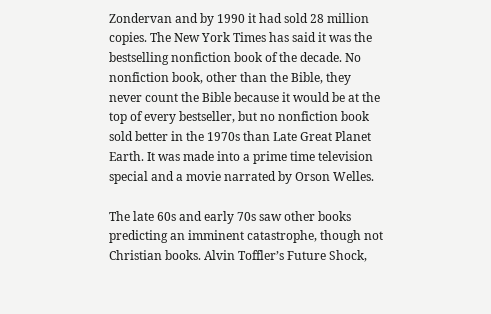Zondervan and by 1990 it had sold 28 million copies. The New York Times has said it was the bestselling nonfiction book of the decade. No nonfiction book, other than the Bible, they never count the Bible because it would be at the top of every bestseller, but no nonfiction book sold better in the 1970s than Late Great Planet Earth. It was made into a prime time television special and a movie narrated by Orson Welles.

The late 60s and early 70s saw other books predicting an imminent catastrophe, though not Christian books. Alvin Toffler’s Future Shock,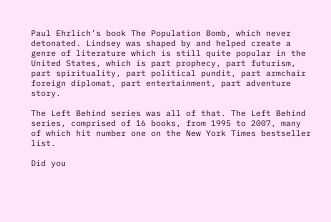Paul Ehrlich’s book The Population Bomb, which never detonated. Lindsey was shaped by and helped create a genre of literature which is still quite popular in the United States, which is part prophecy, part futurism, part spirituality, part political pundit, part armchair foreign diplomat, part entertainment, part adventure story.

The Left Behind series was all of that. The Left Behind series, comprised of 16 books, from 1995 to 2007, many of which hit number one on the New York Times bestseller list.

Did you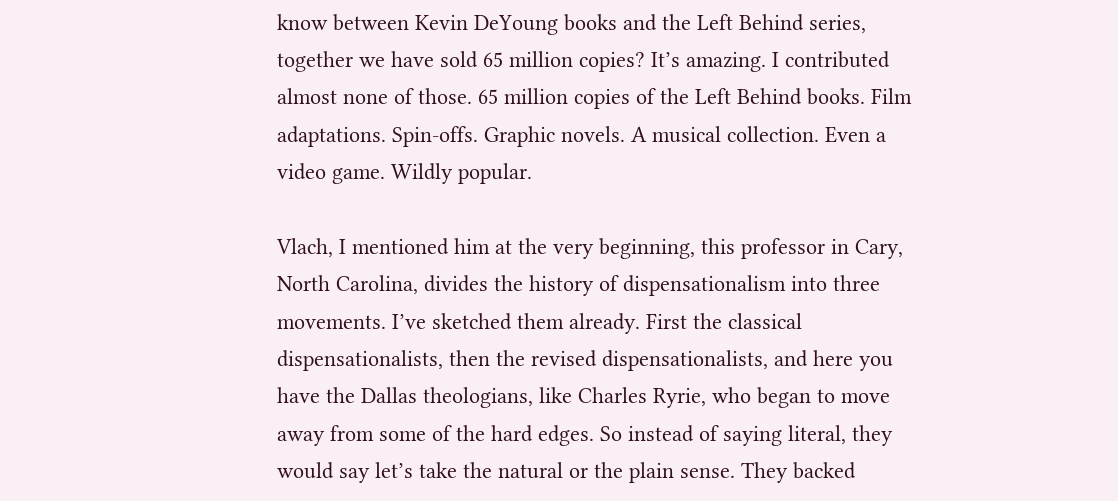know between Kevin DeYoung books and the Left Behind series, together we have sold 65 million copies? It’s amazing. I contributed almost none of those. 65 million copies of the Left Behind books. Film adaptations. Spin-offs. Graphic novels. A musical collection. Even a video game. Wildly popular.

Vlach, I mentioned him at the very beginning, this professor in Cary, North Carolina, divides the history of dispensationalism into three movements. I’ve sketched them already. First the classical dispensationalists, then the revised dispensationalists, and here you have the Dallas theologians, like Charles Ryrie, who began to move away from some of the hard edges. So instead of saying literal, they would say let’s take the natural or the plain sense. They backed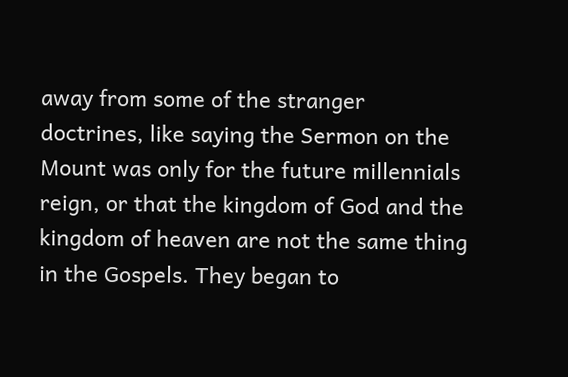away from some of the stranger doctrines, like saying the Sermon on the Mount was only for the future millennials reign, or that the kingdom of God and the kingdom of heaven are not the same thing in the Gospels. They began to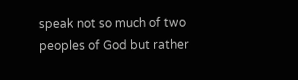speak not so much of two peoples of God but rather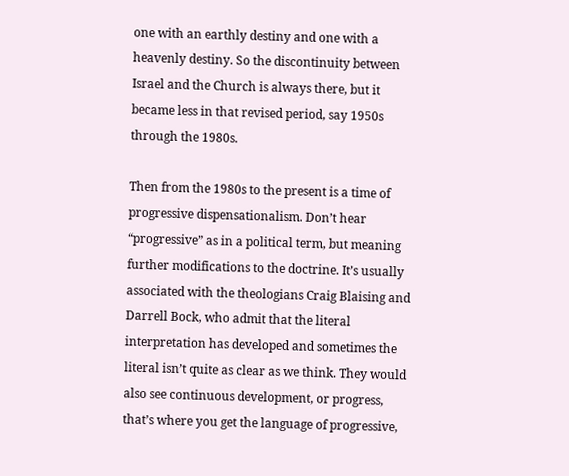one with an earthly destiny and one with a heavenly destiny. So the discontinuity between Israel and the Church is always there, but it became less in that revised period, say 1950s through the 1980s.

Then from the 1980s to the present is a time of progressive dispensationalism. Don’t hear “progressive” as in a political term, but meaning further modifications to the doctrine. It’s usually associated with the theologians Craig Blaising and Darrell Bock, who admit that the literal interpretation has developed and sometimes the literal isn’t quite as clear as we think. They would also see continuous development, or progress, that’s where you get the language of progressive,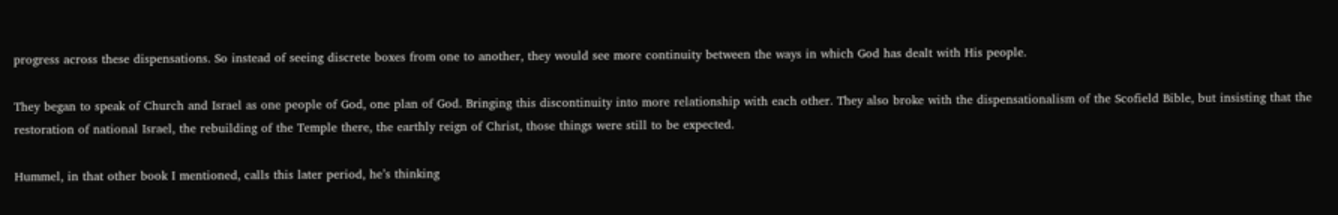progress across these dispensations. So instead of seeing discrete boxes from one to another, they would see more continuity between the ways in which God has dealt with His people.

They began to speak of Church and Israel as one people of God, one plan of God. Bringing this discontinuity into more relationship with each other. They also broke with the dispensationalism of the Scofield Bible, but insisting that the restoration of national Israel, the rebuilding of the Temple there, the earthly reign of Christ, those things were still to be expected.

Hummel, in that other book I mentioned, calls this later period, he’s thinking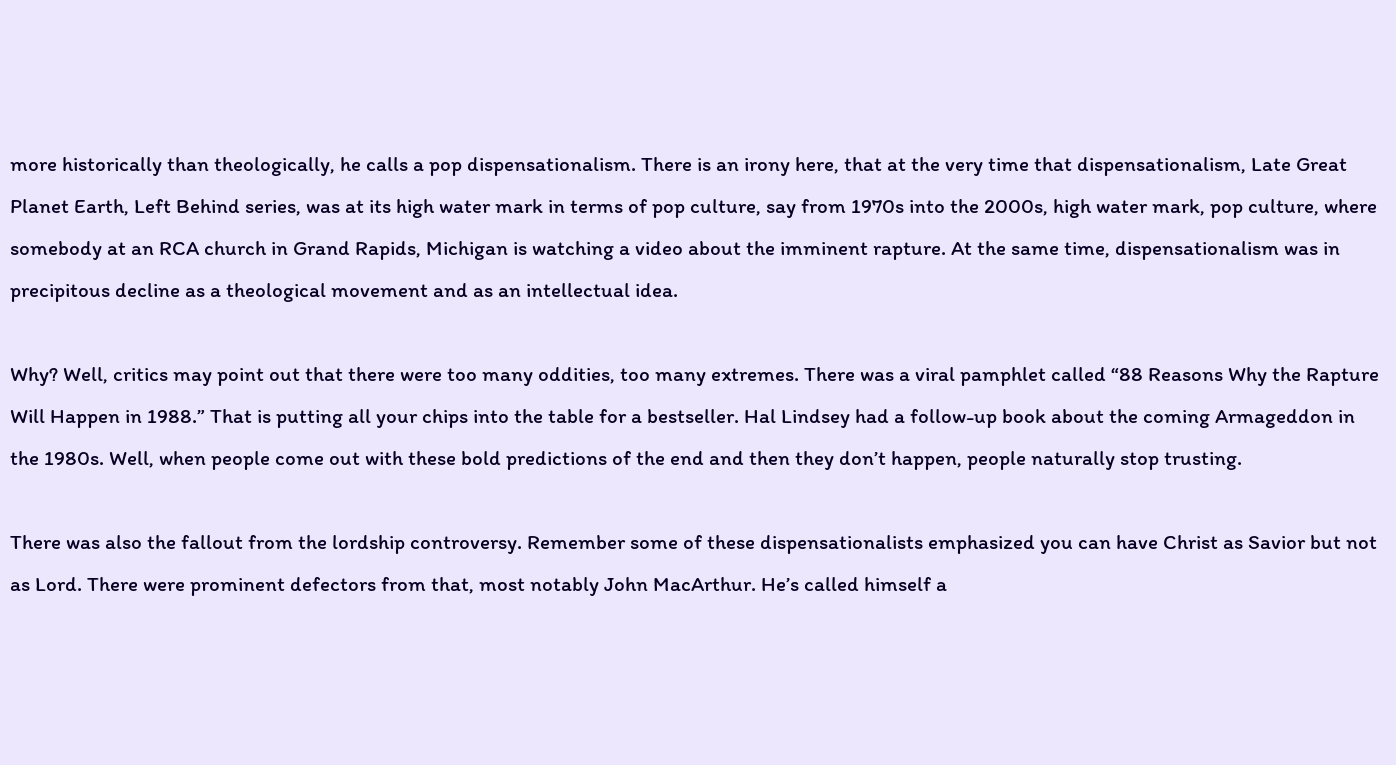more historically than theologically, he calls a pop dispensationalism. There is an irony here, that at the very time that dispensationalism, Late Great Planet Earth, Left Behind series, was at its high water mark in terms of pop culture, say from 1970s into the 2000s, high water mark, pop culture, where somebody at an RCA church in Grand Rapids, Michigan is watching a video about the imminent rapture. At the same time, dispensationalism was in precipitous decline as a theological movement and as an intellectual idea.

Why? Well, critics may point out that there were too many oddities, too many extremes. There was a viral pamphlet called “88 Reasons Why the Rapture Will Happen in 1988.” That is putting all your chips into the table for a bestseller. Hal Lindsey had a follow-up book about the coming Armageddon in the 1980s. Well, when people come out with these bold predictions of the end and then they don’t happen, people naturally stop trusting.

There was also the fallout from the lordship controversy. Remember some of these dispensationalists emphasized you can have Christ as Savior but not as Lord. There were prominent defectors from that, most notably John MacArthur. He’s called himself a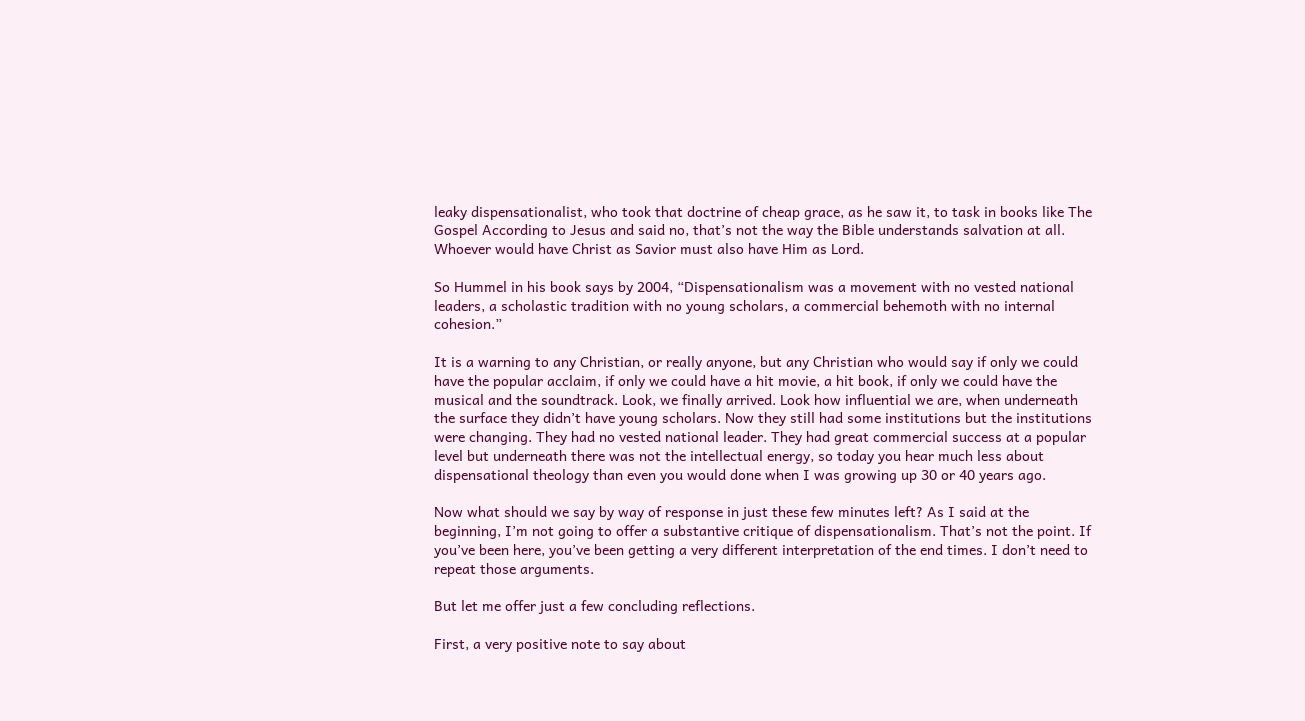leaky dispensationalist, who took that doctrine of cheap grace, as he saw it, to task in books like The Gospel According to Jesus and said no, that’s not the way the Bible understands salvation at all. Whoever would have Christ as Savior must also have Him as Lord.

So Hummel in his book says by 2004, “Dispensationalism was a movement with no vested national leaders, a scholastic tradition with no young scholars, a commercial behemoth with no internal cohesion.”

It is a warning to any Christian, or really anyone, but any Christian who would say if only we could have the popular acclaim, if only we could have a hit movie, a hit book, if only we could have the musical and the soundtrack. Look, we finally arrived. Look how influential we are, when underneath the surface they didn’t have young scholars. Now they still had some institutions but the institutions were changing. They had no vested national leader. They had great commercial success at a popular level but underneath there was not the intellectual energy, so today you hear much less about dispensational theology than even you would done when I was growing up 30 or 40 years ago.

Now what should we say by way of response in just these few minutes left? As I said at the beginning, I’m not going to offer a substantive critique of dispensationalism. That’s not the point. If you’ve been here, you’ve been getting a very different interpretation of the end times. I don’t need to repeat those arguments.

But let me offer just a few concluding reflections.

First, a very positive note to say about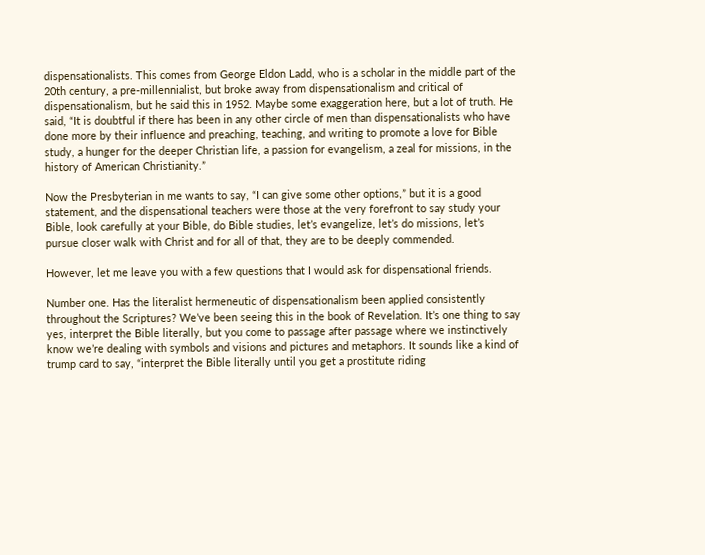dispensationalists. This comes from George Eldon Ladd, who is a scholar in the middle part of the 20th century, a pre-millennialist, but broke away from dispensationalism and critical of dispensationalism, but he said this in 1952. Maybe some exaggeration here, but a lot of truth. He said, “It is doubtful if there has been in any other circle of men than dispensationalists who have done more by their influence and preaching, teaching, and writing to promote a love for Bible study, a hunger for the deeper Christian life, a passion for evangelism, a zeal for missions, in the history of American Christianity.”

Now the Presbyterian in me wants to say, “I can give some other options,” but it is a good statement, and the dispensational teachers were those at the very forefront to say study your Bible, look carefully at your Bible, do Bible studies, let’s evangelize, let’s do missions, let’s pursue closer walk with Christ and for all of that, they are to be deeply commended.

However, let me leave you with a few questions that I would ask for dispensational friends.

Number one. Has the literalist hermeneutic of dispensationalism been applied consistently throughout the Scriptures? We’ve been seeing this in the book of Revelation. It’s one thing to say yes, interpret the Bible literally, but you come to passage after passage where we instinctively know we’re dealing with symbols and visions and pictures and metaphors. It sounds like a kind of trump card to say, “interpret the Bible literally until you get a prostitute riding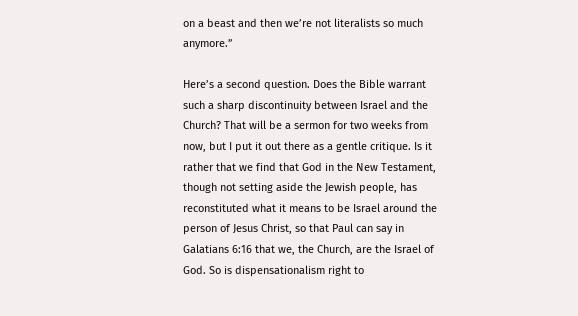on a beast and then we’re not literalists so much anymore.”

Here’s a second question. Does the Bible warrant such a sharp discontinuity between Israel and the Church? That will be a sermon for two weeks from now, but I put it out there as a gentle critique. Is it rather that we find that God in the New Testament, though not setting aside the Jewish people, has reconstituted what it means to be Israel around the person of Jesus Christ, so that Paul can say in Galatians 6:16 that we, the Church, are the Israel of God. So is dispensationalism right to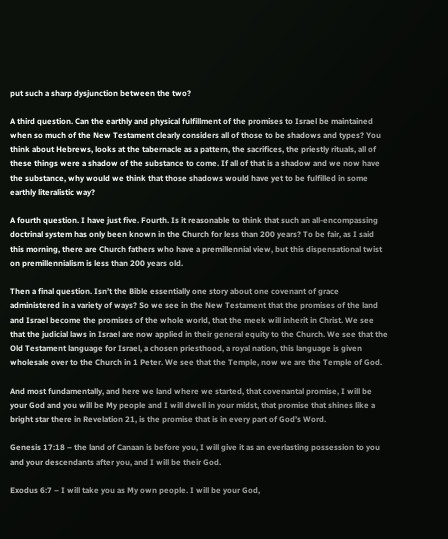put such a sharp dysjunction between the two?

A third question. Can the earthly and physical fulfillment of the promises to Israel be maintained when so much of the New Testament clearly considers all of those to be shadows and types? You think about Hebrews, looks at the tabernacle as a pattern, the sacrifices, the priestly rituals, all of these things were a shadow of the substance to come. If all of that is a shadow and we now have the substance, why would we think that those shadows would have yet to be fulfilled in some earthly literalistic way?

A fourth question. I have just five. Fourth. Is it reasonable to think that such an all-encompassing doctrinal system has only been known in the Church for less than 200 years? To be fair, as I said this morning, there are Church fathers who have a premillennial view, but this dispensational twist on premillennialism is less than 200 years old.

Then a final question. Isn’t the Bible essentially one story about one covenant of grace administered in a variety of ways? So we see in the New Testament that the promises of the land and Israel become the promises of the whole world, that the meek will inherit in Christ. We see that the judicial laws in Israel are now applied in their general equity to the Church. We see that the Old Testament language for Israel, a chosen priesthood, a royal nation, this language is given wholesale over to the Church in 1 Peter. We see that the Temple, now we are the Temple of God.

And most fundamentally, and here we land where we started, that covenantal promise, I will be your God and you will be My people and I will dwell in your midst, that promise that shines like a bright star there in Revelation 21, is the promise that is in every part of God’s Word.

Genesis 17:18 – the land of Canaan is before you, I will give it as an everlasting possession to you and your descendants after you, and I will be their God.

Exodus 6:7 – I will take you as My own people. I will be your God,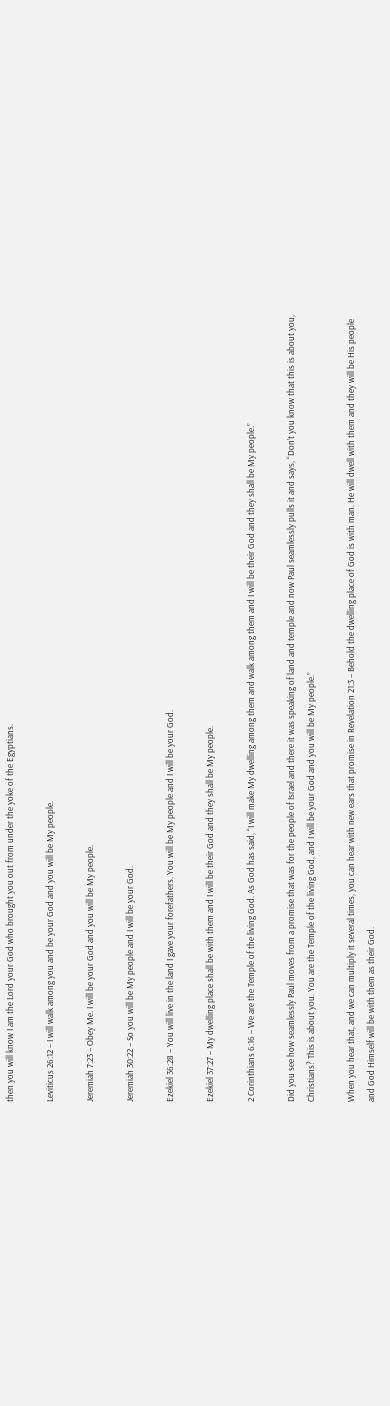then you will know I am the Lord your God who brought you out from under the yoke of the Egyptians.

Leviticus 26:12 – I will walk among you and be your God and you will be My people.

Jeremiah 7:23 – Obey Me. I will be your God and you will be My people.

Jeremiah 30:22 – So you will be My people and I will be your God.

Ezekiel 36:28 – You will live in the land I gave your forefathers. You will be My people and I will be your God.

Ezekiel 37:27 – My dwelling place shall be with them and I will be their God and they shall be My people.

2 Corinthians 6:16 – We are the Temple of the living God. As God has said, “I will make My dwelling among them and walk among them and I will be their God and they shall be My people.”

Did you see how seamlessly Paul moves from a promise that was for the people of Israel and there it was speaking of land and temple and now Paul seamlessly pulls it and says, “Don’t you know that this is about you, Christians? This is about you. You are the Temple of the living God, and I will be your God and you will be My people.”

When you hear that, and we can multiply it several times, you can hear with new ears that promise in Revelation 21:3 – Behold the dwelling place of God is with man. He will dwell with them and they will be His people and God Himself will be with them as their God.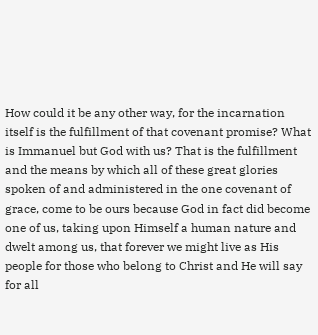How could it be any other way, for the incarnation itself is the fulfillment of that covenant promise? What is Immanuel but God with us? That is the fulfillment and the means by which all of these great glories spoken of and administered in the one covenant of grace, come to be ours because God in fact did become one of us, taking upon Himself a human nature and dwelt among us, that forever we might live as His people for those who belong to Christ and He will say for all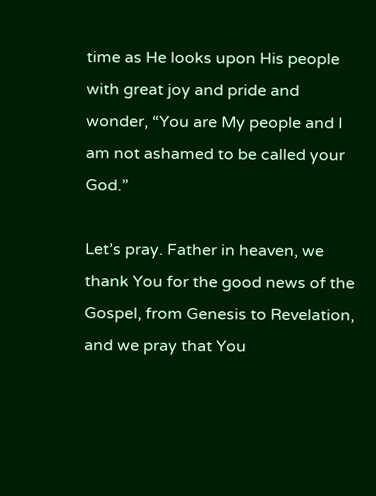time as He looks upon His people with great joy and pride and wonder, “You are My people and I am not ashamed to be called your God.”

Let’s pray. Father in heaven, we thank You for the good news of the Gospel, from Genesis to Revelation, and we pray that You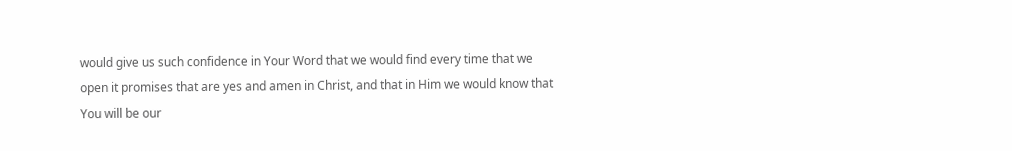would give us such confidence in Your Word that we would find every time that we open it promises that are yes and amen in Christ, and that in Him we would know that You will be our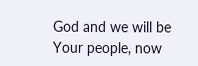God and we will be Your people, now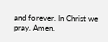and forever. In Christ we pray. Amen.